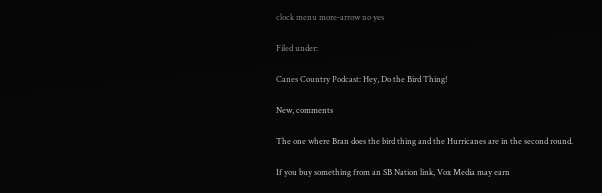clock menu more-arrow no yes

Filed under:

Canes Country Podcast: Hey, Do the Bird Thing!

New, comments

The one where Bran does the bird thing and the Hurricanes are in the second round.

If you buy something from an SB Nation link, Vox Media may earn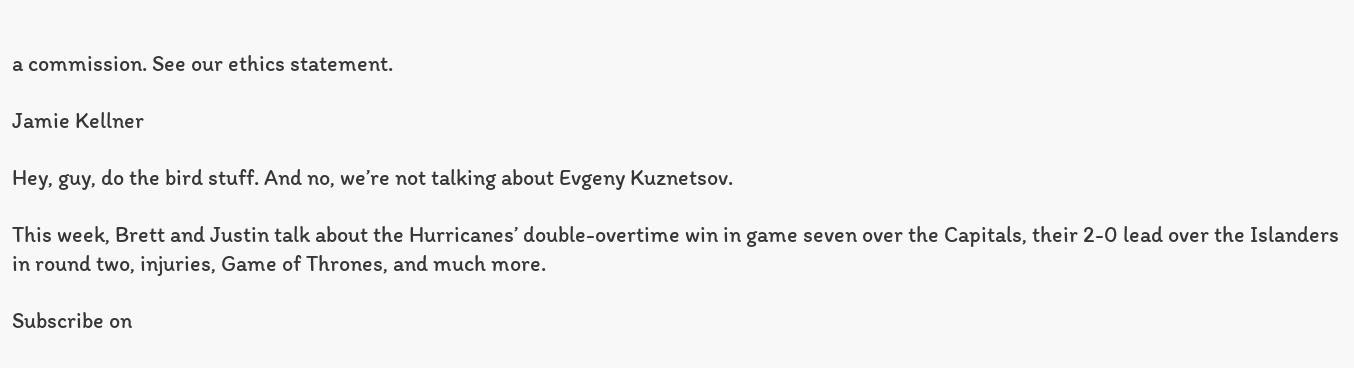a commission. See our ethics statement.

Jamie Kellner

Hey, guy, do the bird stuff. And no, we’re not talking about Evgeny Kuznetsov.

This week, Brett and Justin talk about the Hurricanes’ double-overtime win in game seven over the Capitals, their 2-0 lead over the Islanders in round two, injuries, Game of Thrones, and much more.

Subscribe on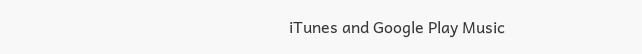iTunes and Google Play Music